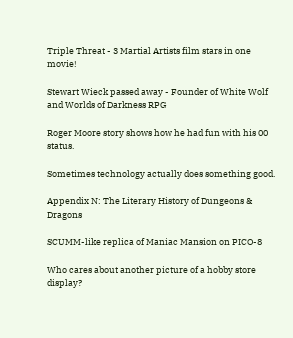Triple Threat - 3 Martial Artists film stars in one movie!

Stewart Wieck passed away - Founder of White Wolf and Worlds of Darkness RPG

Roger Moore story shows how he had fun with his 00 status.

Sometimes technology actually does something good.

Appendix N: The Literary History of Dungeons & Dragons

SCUMM-like replica of Maniac Mansion on PICO-8

Who cares about another picture of a hobby store display?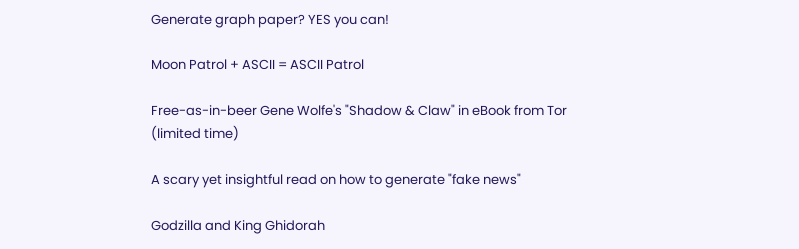Generate graph paper? YES you can!

Moon Patrol + ASCII = ASCII Patrol

Free-as-in-beer Gene Wolfe's "Shadow & Claw" in eBook from Tor (limited time)

A scary yet insightful read on how to generate "fake news"

Godzilla and King Ghidorah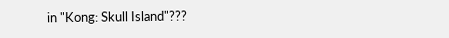in "Kong: Skull Island"???